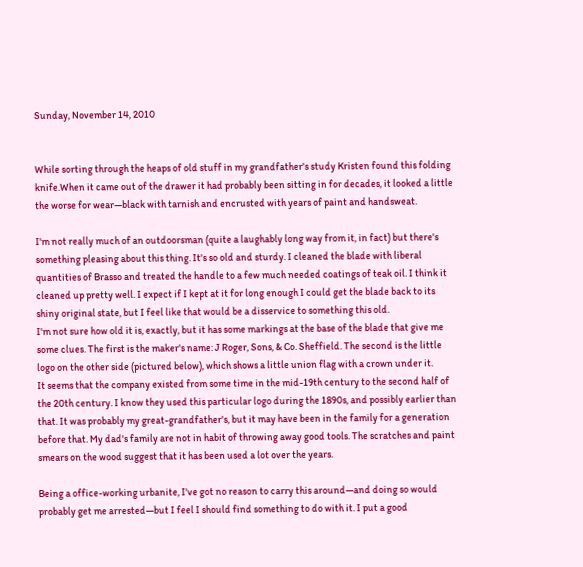Sunday, November 14, 2010


While sorting through the heaps of old stuff in my grandfather's study Kristen found this folding knife.When it came out of the drawer it had probably been sitting in for decades, it looked a little the worse for wear—black with tarnish and encrusted with years of paint and handsweat.

I'm not really much of an outdoorsman (quite a laughably long way from it, in fact) but there's something pleasing about this thing. It's so old and sturdy. I cleaned the blade with liberal quantities of Brasso and treated the handle to a few much needed coatings of teak oil. I think it cleaned up pretty well. I expect if I kept at it for long enough I could get the blade back to its shiny original state, but I feel like that would be a disservice to something this old.
I'm not sure how old it is, exactly, but it has some markings at the base of the blade that give me some clues. The first is the maker's name: J Roger, Sons, & Co. Sheffield. The second is the little logo on the other side (pictured below), which shows a little union flag with a crown under it.
It seems that the company existed from some time in the mid-19th century to the second half of the 20th century. I know they used this particular logo during the 1890s, and possibly earlier than that. It was probably my great-grandfather's, but it may have been in the family for a generation before that. My dad's family are not in habit of throwing away good tools. The scratches and paint smears on the wood suggest that it has been used a lot over the years.

Being a office-working urbanite, I've got no reason to carry this around—and doing so would probably get me arrested—but I feel I should find something to do with it. I put a good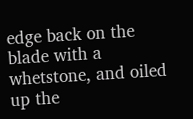edge back on the blade with a whetstone, and oiled up the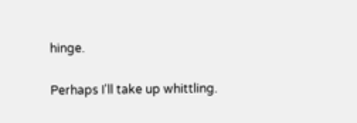hinge.

Perhaps I'll take up whittling.